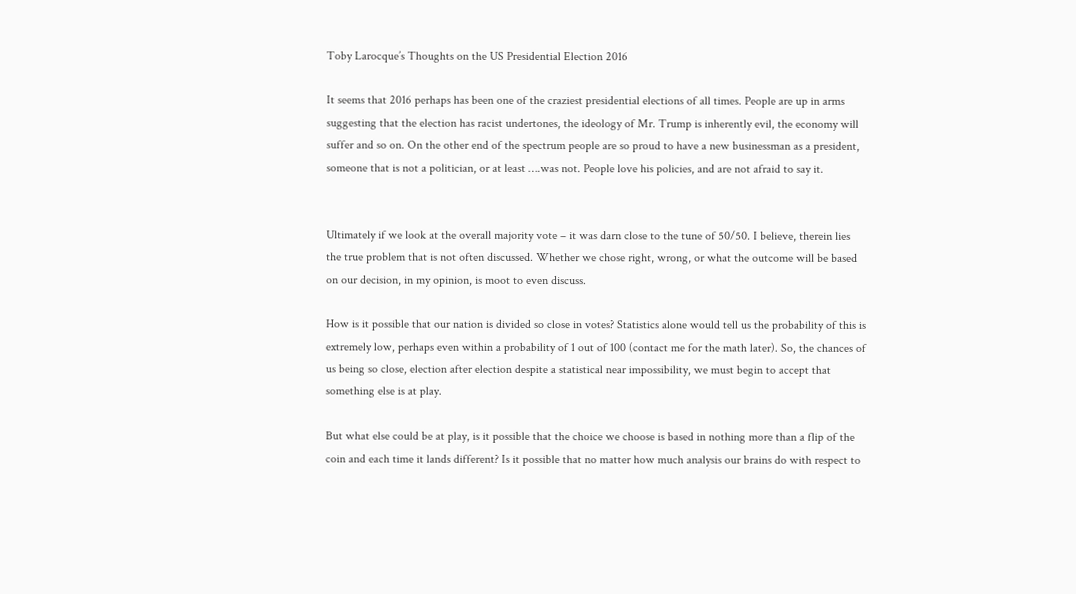Toby Larocque’s Thoughts on the US Presidential Election 2016

It seems that 2016 perhaps has been one of the craziest presidential elections of all times. People are up in arms suggesting that the election has racist undertones, the ideology of Mr. Trump is inherently evil, the economy will suffer and so on. On the other end of the spectrum people are so proud to have a new businessman as a president, someone that is not a politician, or at least ….was not. People love his policies, and are not afraid to say it.


Ultimately if we look at the overall majority vote – it was darn close to the tune of 50/50. I believe, therein lies the true problem that is not often discussed. Whether we chose right, wrong, or what the outcome will be based on our decision, in my opinion, is moot to even discuss.

How is it possible that our nation is divided so close in votes? Statistics alone would tell us the probability of this is extremely low, perhaps even within a probability of 1 out of 100 (contact me for the math later). So, the chances of us being so close, election after election despite a statistical near impossibility, we must begin to accept that something else is at play.

But what else could be at play, is it possible that the choice we choose is based in nothing more than a flip of the coin and each time it lands different? Is it possible that no matter how much analysis our brains do with respect to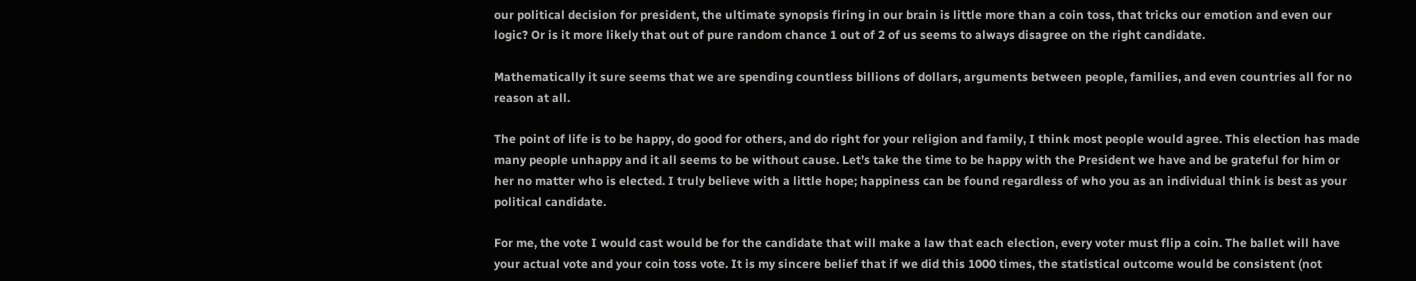our political decision for president, the ultimate synopsis firing in our brain is little more than a coin toss, that tricks our emotion and even our logic? Or is it more likely that out of pure random chance 1 out of 2 of us seems to always disagree on the right candidate.

Mathematically it sure seems that we are spending countless billions of dollars, arguments between people, families, and even countries all for no reason at all.

The point of life is to be happy, do good for others, and do right for your religion and family, I think most people would agree. This election has made many people unhappy and it all seems to be without cause. Let’s take the time to be happy with the President we have and be grateful for him or her no matter who is elected. I truly believe with a little hope; happiness can be found regardless of who you as an individual think is best as your political candidate.

For me, the vote I would cast would be for the candidate that will make a law that each election, every voter must flip a coin. The ballet will have your actual vote and your coin toss vote. It is my sincere belief that if we did this 1000 times, the statistical outcome would be consistent (not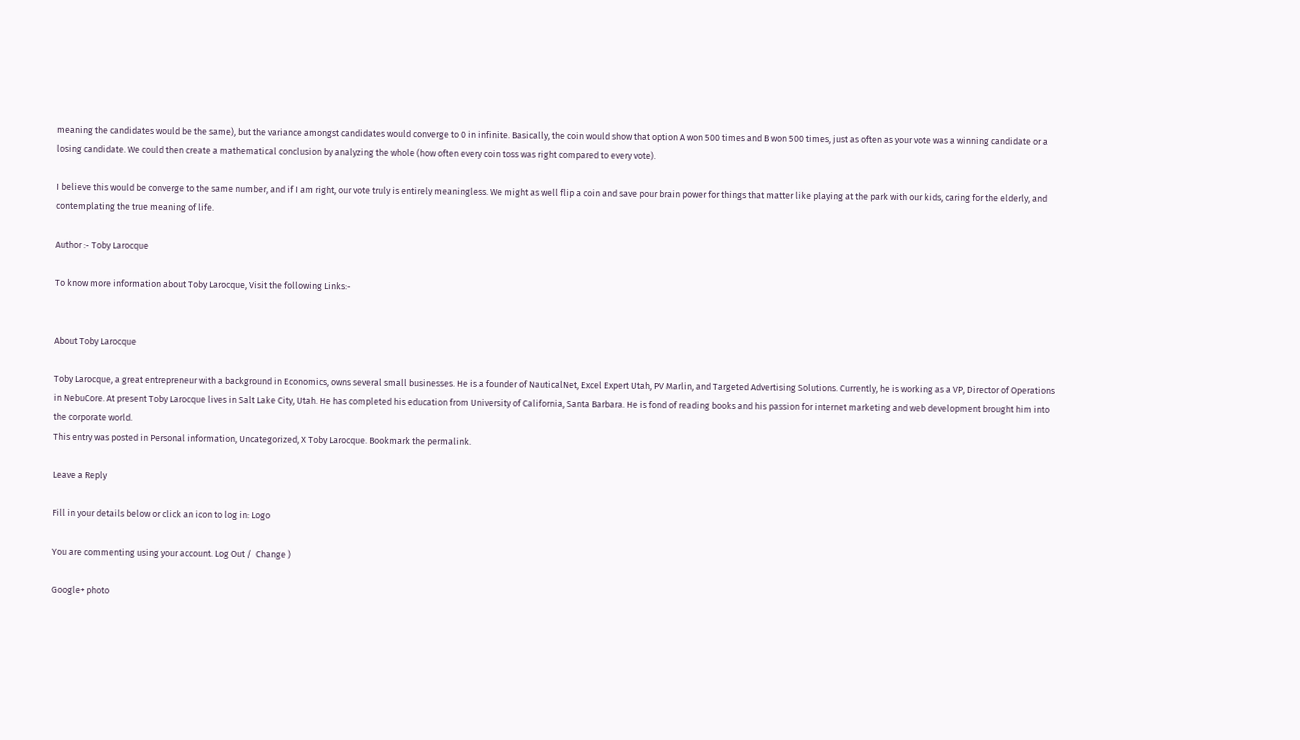meaning the candidates would be the same), but the variance amongst candidates would converge to 0 in infinite. Basically, the coin would show that option A won 500 times and B won 500 times, just as often as your vote was a winning candidate or a losing candidate. We could then create a mathematical conclusion by analyzing the whole (how often every coin toss was right compared to every vote).

I believe this would be converge to the same number, and if I am right, our vote truly is entirely meaningless. We might as well flip a coin and save pour brain power for things that matter like playing at the park with our kids, caring for the elderly, and contemplating the true meaning of life.

Author :- Toby Larocque

To know more information about Toby Larocque, Visit the following Links:-


About Toby Larocque

Toby Larocque, a great entrepreneur with a background in Economics, owns several small businesses. He is a founder of NauticalNet, Excel Expert Utah, PV Marlin, and Targeted Advertising Solutions. Currently, he is working as a VP, Director of Operations in NebuCore. At present Toby Larocque lives in Salt Lake City, Utah. He has completed his education from University of California, Santa Barbara. He is fond of reading books and his passion for internet marketing and web development brought him into the corporate world.
This entry was posted in Personal information, Uncategorized, X Toby Larocque. Bookmark the permalink.

Leave a Reply

Fill in your details below or click an icon to log in: Logo

You are commenting using your account. Log Out /  Change )

Google+ photo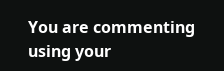You are commenting using your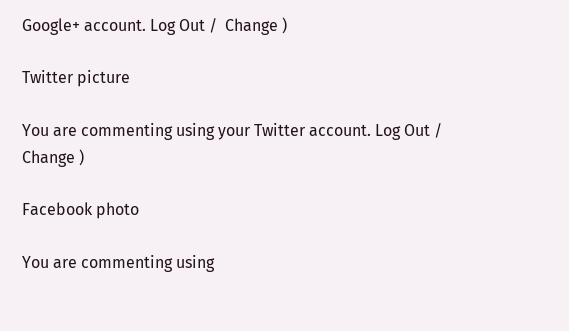Google+ account. Log Out /  Change )

Twitter picture

You are commenting using your Twitter account. Log Out /  Change )

Facebook photo

You are commenting using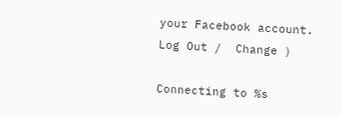your Facebook account. Log Out /  Change )

Connecting to %s